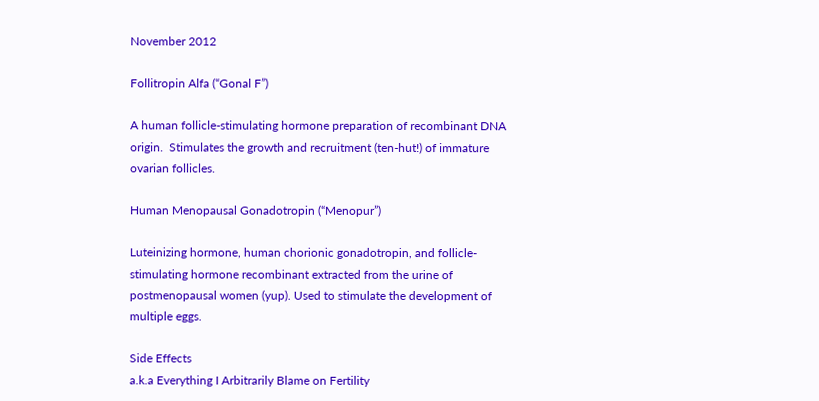November 2012

Follitropin Alfa (“Gonal F”)

A human follicle-stimulating hormone preparation of recombinant DNA origin.  Stimulates the growth and recruitment (ten-hut!) of immature ovarian follicles.

Human Menopausal Gonadotropin (“Menopur”)

Luteinizing hormone, human chorionic gonadotropin, and follicle-stimulating hormone recombinant extracted from the urine of postmenopausal women (yup). Used to stimulate the development of multiple eggs.

Side Effects
a.k.a Everything I Arbitrarily Blame on Fertility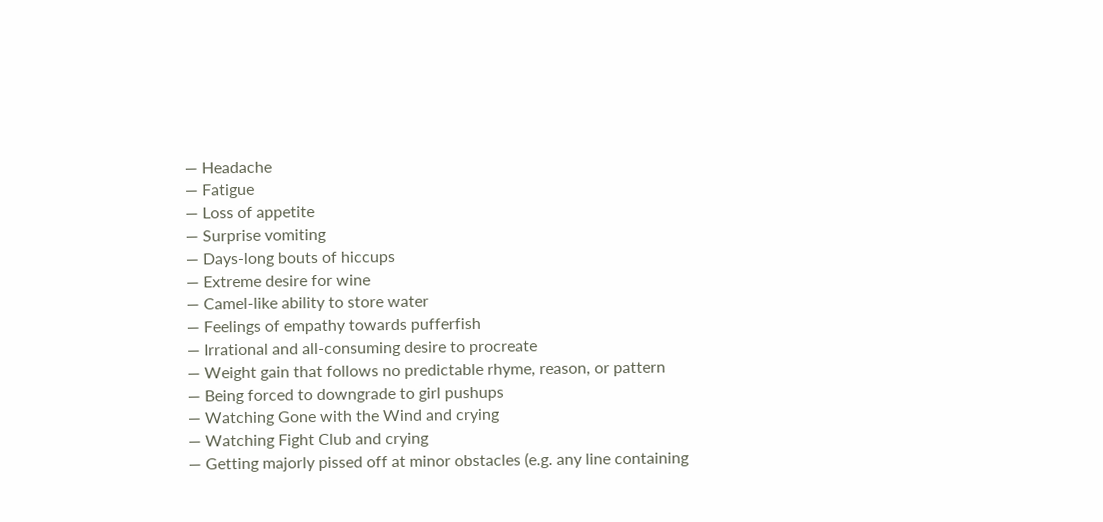— Headache
— Fatigue
— Loss of appetite
— Surprise vomiting
— Days-long bouts of hiccups
— Extreme desire for wine
— Camel-like ability to store water
— Feelings of empathy towards pufferfish
— Irrational and all-consuming desire to procreate
— Weight gain that follows no predictable rhyme, reason, or pattern
— Being forced to downgrade to girl pushups
— Watching Gone with the Wind and crying
— Watching Fight Club and crying
— Getting majorly pissed off at minor obstacles (e.g. any line containing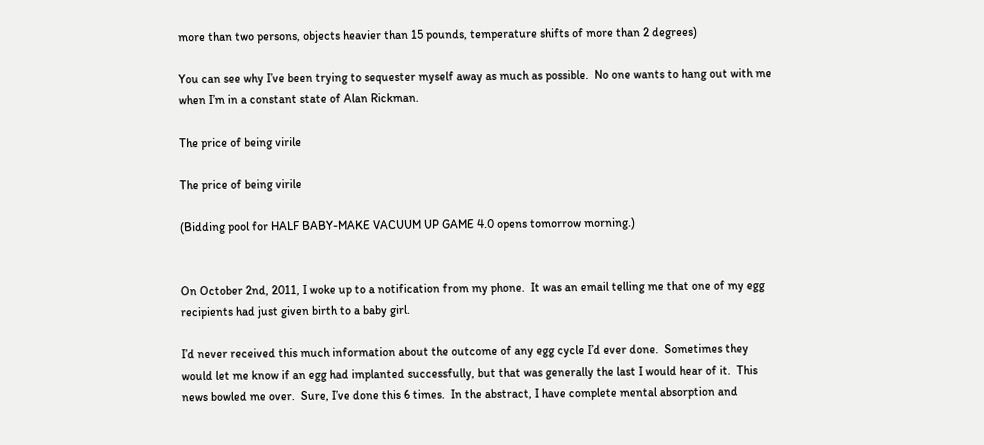more than two persons, objects heavier than 15 pounds, temperature shifts of more than 2 degrees)

You can see why I’ve been trying to sequester myself away as much as possible.  No one wants to hang out with me when I’m in a constant state of Alan Rickman.

The price of being virile

The price of being virile

(Bidding pool for HALF BABY-MAKE VACUUM UP GAME 4.0 opens tomorrow morning.)


On October 2nd, 2011, I woke up to a notification from my phone.  It was an email telling me that one of my egg recipients had just given birth to a baby girl.

I’d never received this much information about the outcome of any egg cycle I’d ever done.  Sometimes they would let me know if an egg had implanted successfully, but that was generally the last I would hear of it.  This news bowled me over.  Sure, I’ve done this 6 times.  In the abstract, I have complete mental absorption and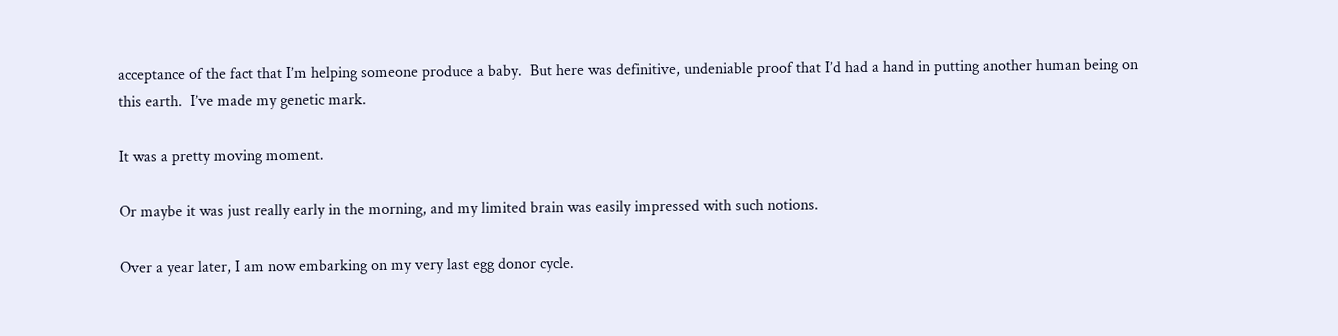acceptance of the fact that I’m helping someone produce a baby.  But here was definitive, undeniable proof that I’d had a hand in putting another human being on this earth.  I’ve made my genetic mark.

It was a pretty moving moment.

Or maybe it was just really early in the morning, and my limited brain was easily impressed with such notions.

Over a year later, I am now embarking on my very last egg donor cycle.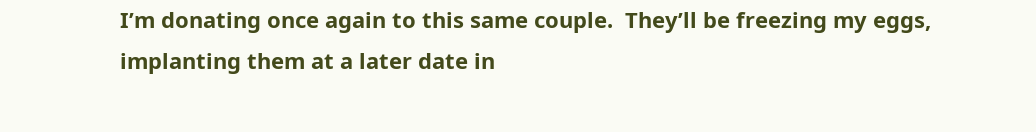I’m donating once again to this same couple.  They’ll be freezing my eggs, implanting them at a later date in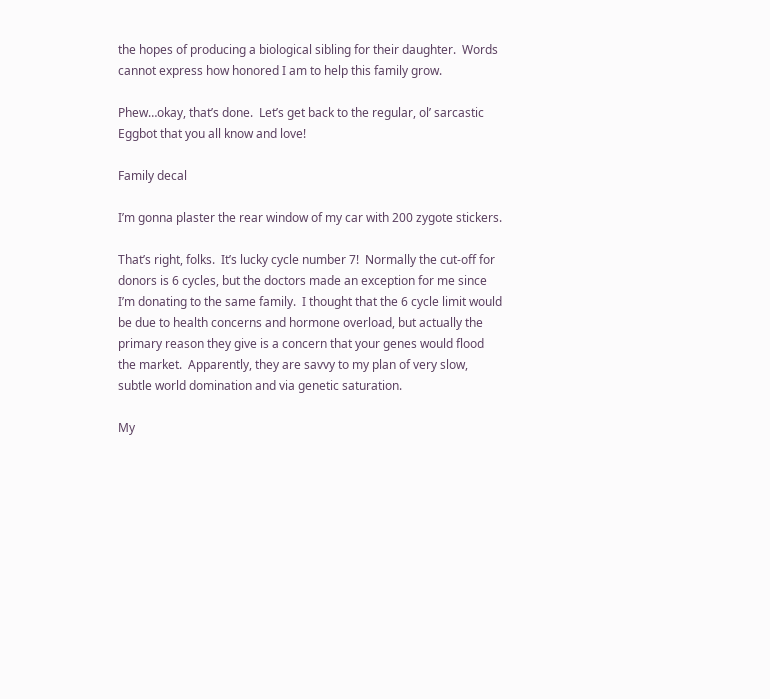the hopes of producing a biological sibling for their daughter.  Words cannot express how honored I am to help this family grow.

Phew…okay, that’s done.  Let’s get back to the regular, ol’ sarcastic Eggbot that you all know and love!

Family decal

I’m gonna plaster the rear window of my car with 200 zygote stickers.

That’s right, folks.  It’s lucky cycle number 7!  Normally the cut-off for donors is 6 cycles, but the doctors made an exception for me since I’m donating to the same family.  I thought that the 6 cycle limit would be due to health concerns and hormone overload, but actually the primary reason they give is a concern that your genes would flood the market.  Apparently, they are savvy to my plan of very slow, subtle world domination and via genetic saturation.

My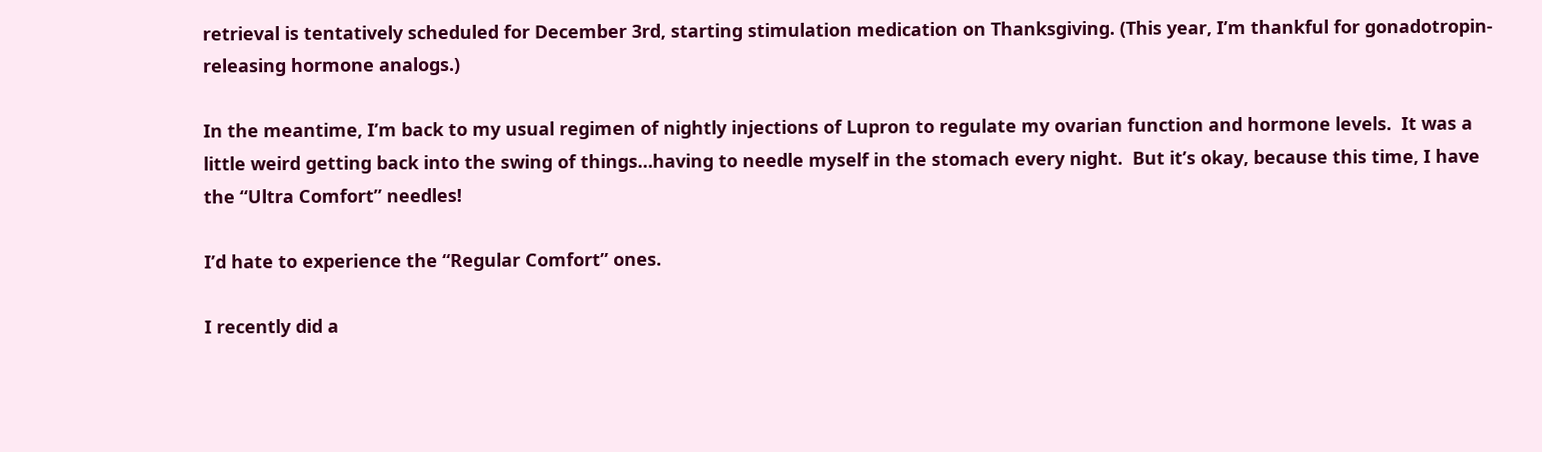retrieval is tentatively scheduled for December 3rd, starting stimulation medication on Thanksgiving. (This year, I’m thankful for gonadotropin-releasing hormone analogs.)

In the meantime, I’m back to my usual regimen of nightly injections of Lupron to regulate my ovarian function and hormone levels.  It was a little weird getting back into the swing of things…having to needle myself in the stomach every night.  But it’s okay, because this time, I have the “Ultra Comfort” needles!

I’d hate to experience the “Regular Comfort” ones.

I recently did a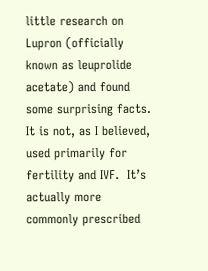little research on Lupron (officially known as leuprolide acetate) and found some surprising facts.  It is not, as I believed, used primarily for fertility and IVF.  It’s actually more commonly prescribed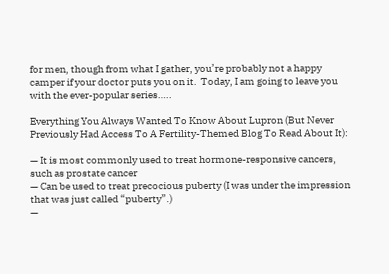for men, though from what I gather, you’re probably not a happy camper if your doctor puts you on it.  Today, I am going to leave you with the ever-popular series…..

Everything You Always Wanted To Know About Lupron (But Never Previously Had Access To A Fertility-Themed Blog To Read About It):

— It is most commonly used to treat hormone-responsive cancers, such as prostate cancer
— Can be used to treat precocious puberty (I was under the impression that was just called “puberty”.)
—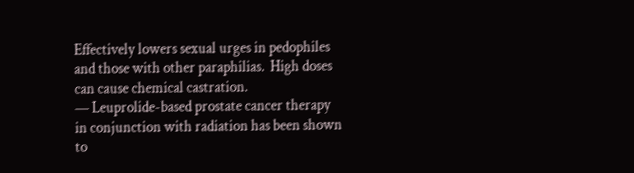Effectively lowers sexual urges in pedophiles and those with other paraphilias.  High doses can cause chemical castration.
— Leuprolide-based prostate cancer therapy in conjunction with radiation has been shown to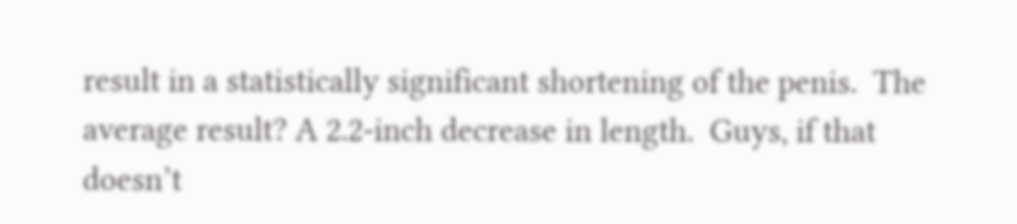result in a statistically significant shortening of the penis.  The average result? A 2.2-inch decrease in length.  Guys, if that doesn’t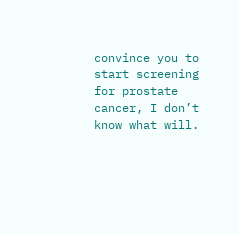convince you to start screening for prostate cancer, I don’t know what will.